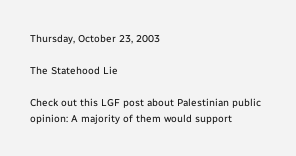Thursday, October 23, 2003

The Statehood Lie

Check out this LGF post about Palestinian public opinion: A majority of them would support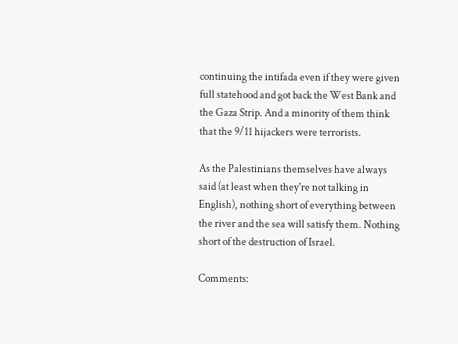continuing the intifada even if they were given full statehood and got back the West Bank and the Gaza Strip. And a minority of them think that the 9/11 hijackers were terrorists.

As the Palestinians themselves have always said (at least when they're not talking in English), nothing short of everything between the river and the sea will satisfy them. Nothing short of the destruction of Israel.

Comments: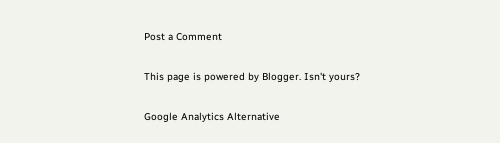Post a Comment

This page is powered by Blogger. Isn't yours?

Google Analytics Alternative